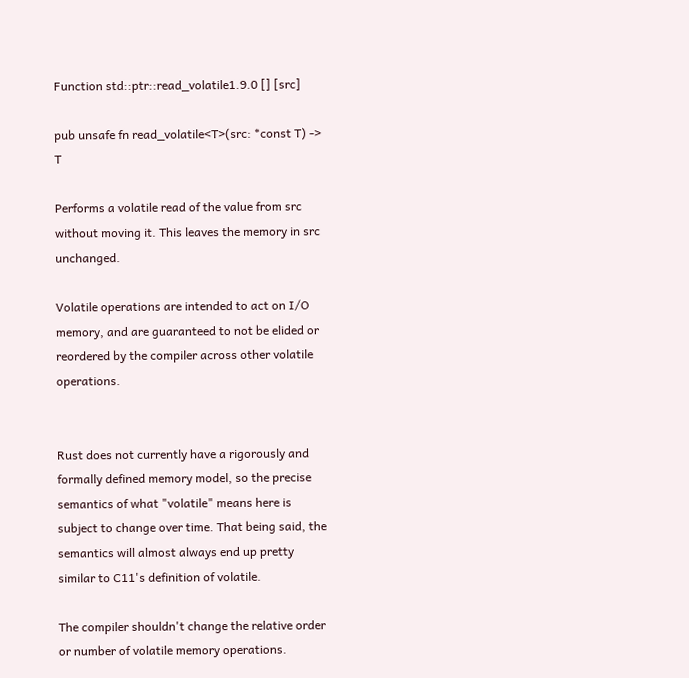Function std::ptr::read_volatile1.9.0 [] [src]

pub unsafe fn read_volatile<T>(src: *const T) -> T

Performs a volatile read of the value from src without moving it. This leaves the memory in src unchanged.

Volatile operations are intended to act on I/O memory, and are guaranteed to not be elided or reordered by the compiler across other volatile operations.


Rust does not currently have a rigorously and formally defined memory model, so the precise semantics of what "volatile" means here is subject to change over time. That being said, the semantics will almost always end up pretty similar to C11's definition of volatile.

The compiler shouldn't change the relative order or number of volatile memory operations.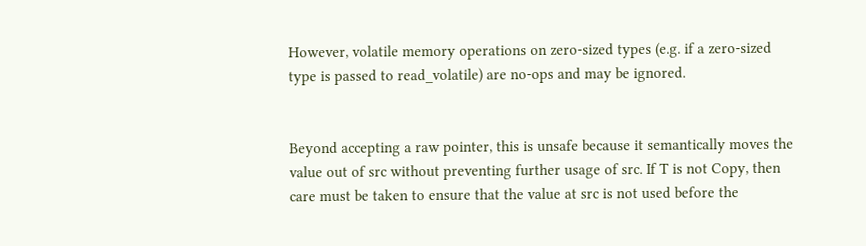However, volatile memory operations on zero-sized types (e.g. if a zero-sized type is passed to read_volatile) are no-ops and may be ignored.


Beyond accepting a raw pointer, this is unsafe because it semantically moves the value out of src without preventing further usage of src. If T is not Copy, then care must be taken to ensure that the value at src is not used before the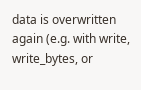data is overwritten again (e.g. with write, write_bytes, or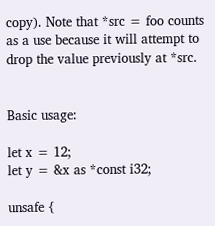copy). Note that *src = foo counts as a use because it will attempt to drop the value previously at *src.


Basic usage:

let x = 12;
let y = &x as *const i32;

unsafe {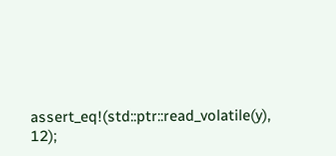assert_eq!(std::ptr::read_volatile(y), 12);